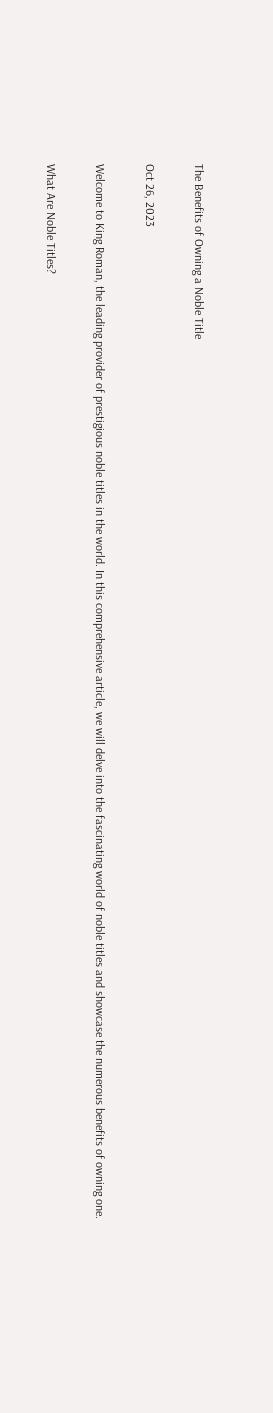The Benefits of Owning a Noble Title

Oct 26, 2023

Welcome to King Roman, the leading provider of prestigious noble titles in the world. In this comprehensive article, we will delve into the fascinating world of noble titles and showcase the numerous benefits of owning one.

What Are Noble Titles?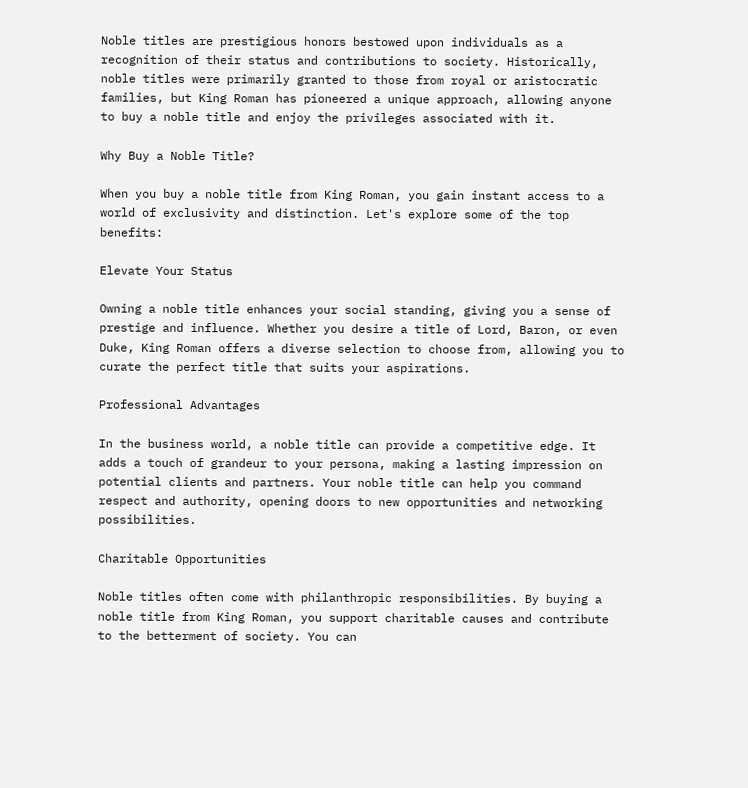Noble titles are prestigious honors bestowed upon individuals as a recognition of their status and contributions to society. Historically, noble titles were primarily granted to those from royal or aristocratic families, but King Roman has pioneered a unique approach, allowing anyone to buy a noble title and enjoy the privileges associated with it.

Why Buy a Noble Title?

When you buy a noble title from King Roman, you gain instant access to a world of exclusivity and distinction. Let's explore some of the top benefits:

Elevate Your Status

Owning a noble title enhances your social standing, giving you a sense of prestige and influence. Whether you desire a title of Lord, Baron, or even Duke, King Roman offers a diverse selection to choose from, allowing you to curate the perfect title that suits your aspirations.

Professional Advantages

In the business world, a noble title can provide a competitive edge. It adds a touch of grandeur to your persona, making a lasting impression on potential clients and partners. Your noble title can help you command respect and authority, opening doors to new opportunities and networking possibilities.

Charitable Opportunities

Noble titles often come with philanthropic responsibilities. By buying a noble title from King Roman, you support charitable causes and contribute to the betterment of society. You can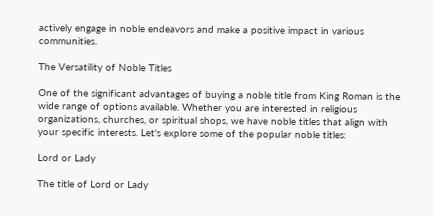actively engage in noble endeavors and make a positive impact in various communities.

The Versatility of Noble Titles

One of the significant advantages of buying a noble title from King Roman is the wide range of options available. Whether you are interested in religious organizations, churches, or spiritual shops, we have noble titles that align with your specific interests. Let's explore some of the popular noble titles:

Lord or Lady

The title of Lord or Lady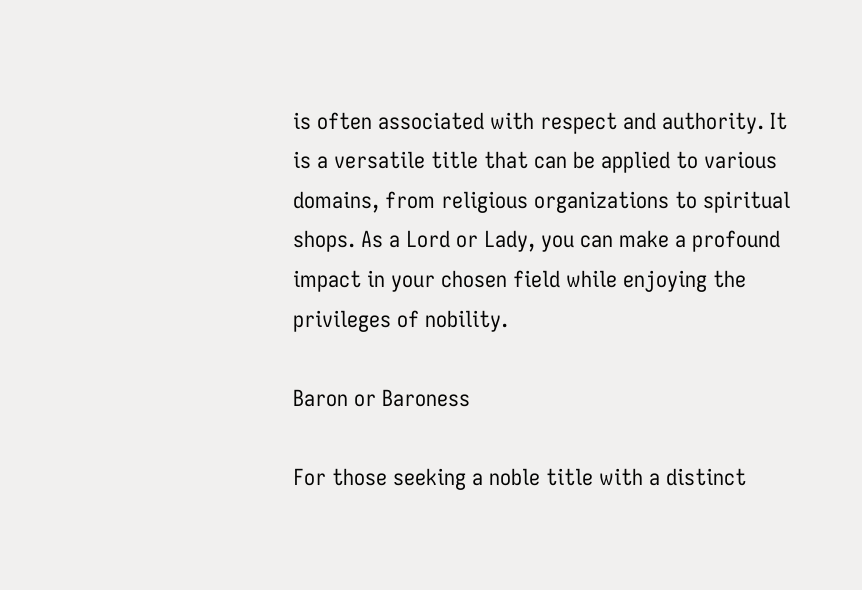is often associated with respect and authority. It is a versatile title that can be applied to various domains, from religious organizations to spiritual shops. As a Lord or Lady, you can make a profound impact in your chosen field while enjoying the privileges of nobility.

Baron or Baroness

For those seeking a noble title with a distinct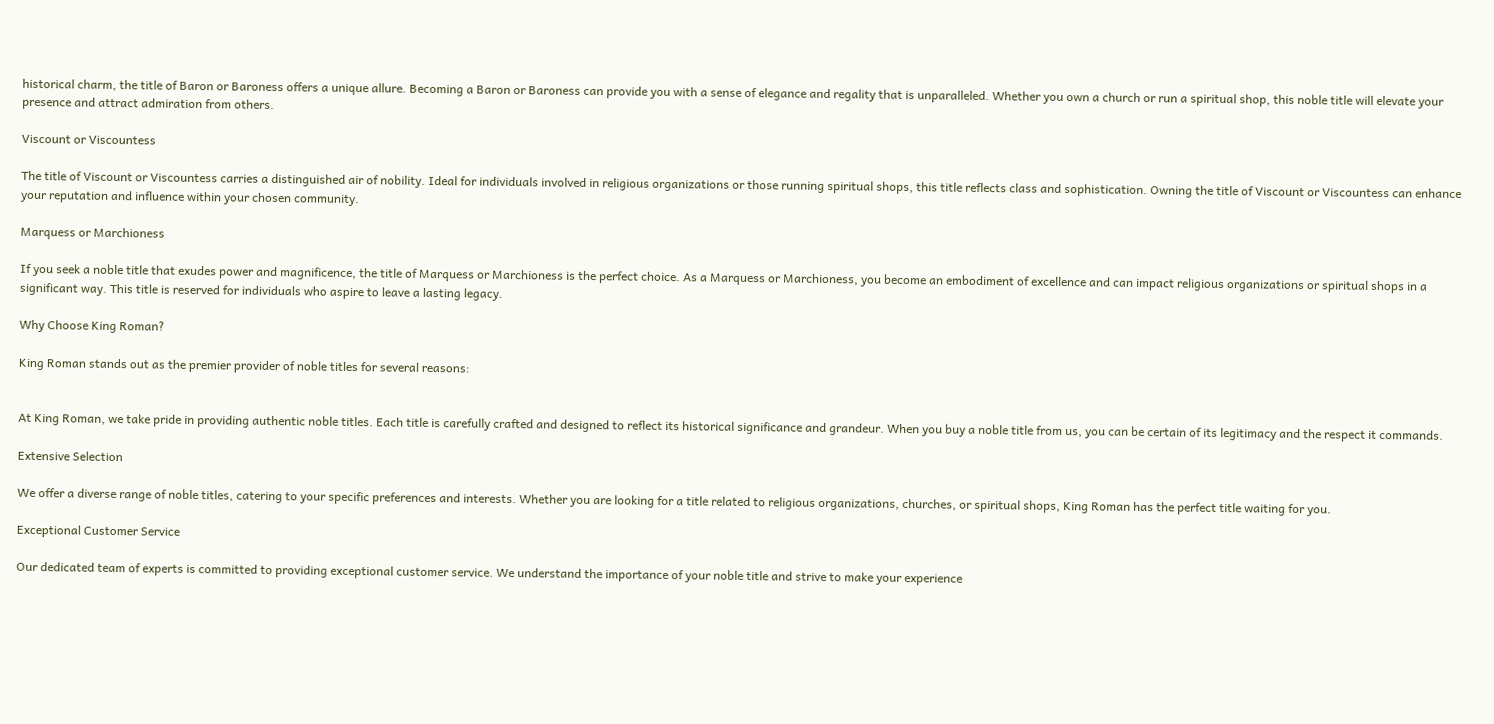historical charm, the title of Baron or Baroness offers a unique allure. Becoming a Baron or Baroness can provide you with a sense of elegance and regality that is unparalleled. Whether you own a church or run a spiritual shop, this noble title will elevate your presence and attract admiration from others.

Viscount or Viscountess

The title of Viscount or Viscountess carries a distinguished air of nobility. Ideal for individuals involved in religious organizations or those running spiritual shops, this title reflects class and sophistication. Owning the title of Viscount or Viscountess can enhance your reputation and influence within your chosen community.

Marquess or Marchioness

If you seek a noble title that exudes power and magnificence, the title of Marquess or Marchioness is the perfect choice. As a Marquess or Marchioness, you become an embodiment of excellence and can impact religious organizations or spiritual shops in a significant way. This title is reserved for individuals who aspire to leave a lasting legacy.

Why Choose King Roman?

King Roman stands out as the premier provider of noble titles for several reasons:


At King Roman, we take pride in providing authentic noble titles. Each title is carefully crafted and designed to reflect its historical significance and grandeur. When you buy a noble title from us, you can be certain of its legitimacy and the respect it commands.

Extensive Selection

We offer a diverse range of noble titles, catering to your specific preferences and interests. Whether you are looking for a title related to religious organizations, churches, or spiritual shops, King Roman has the perfect title waiting for you.

Exceptional Customer Service

Our dedicated team of experts is committed to providing exceptional customer service. We understand the importance of your noble title and strive to make your experience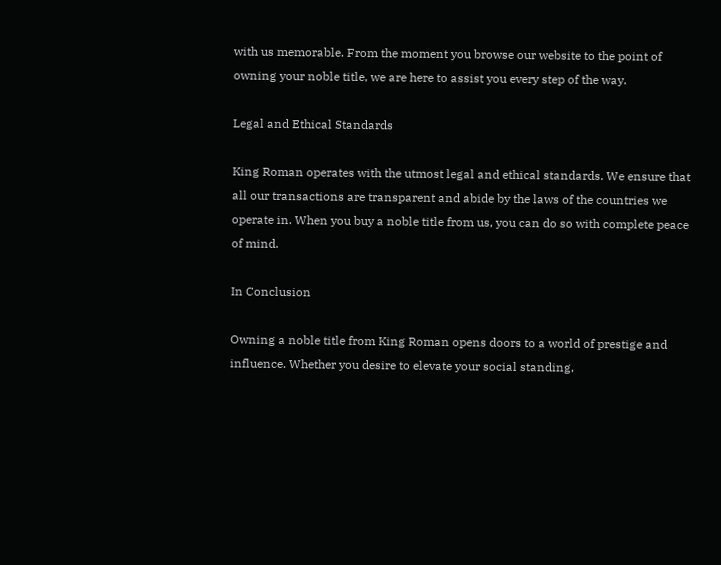with us memorable. From the moment you browse our website to the point of owning your noble title, we are here to assist you every step of the way.

Legal and Ethical Standards

King Roman operates with the utmost legal and ethical standards. We ensure that all our transactions are transparent and abide by the laws of the countries we operate in. When you buy a noble title from us, you can do so with complete peace of mind.

In Conclusion

Owning a noble title from King Roman opens doors to a world of prestige and influence. Whether you desire to elevate your social standing,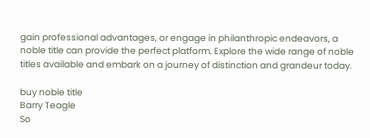gain professional advantages, or engage in philanthropic endeavors, a noble title can provide the perfect platform. Explore the wide range of noble titles available and embark on a journey of distinction and grandeur today.

buy noble title
Barry Teagle
So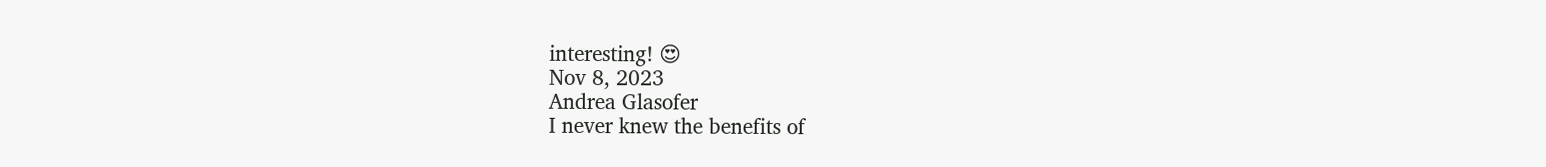interesting! 😍
Nov 8, 2023
Andrea Glasofer
I never knew the benefits of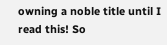owning a noble title until I read this! So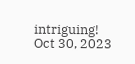intriguing!
Oct 30, 2023